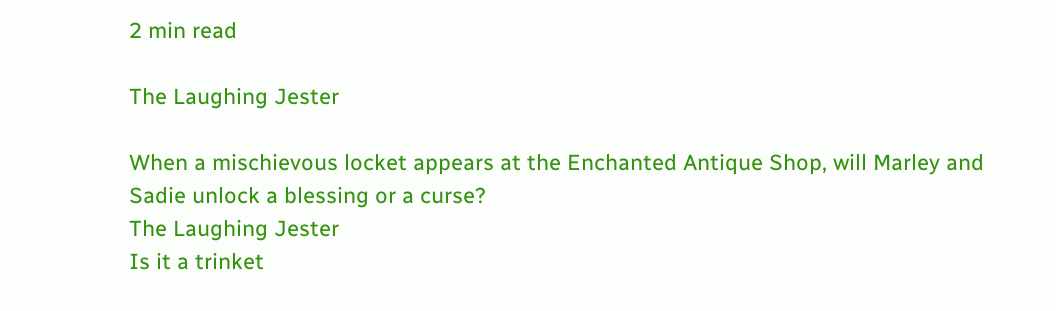2 min read

The Laughing Jester

When a mischievous locket appears at the Enchanted Antique Shop, will Marley and Sadie unlock a blessing or a curse?
The Laughing Jester
Is it a trinket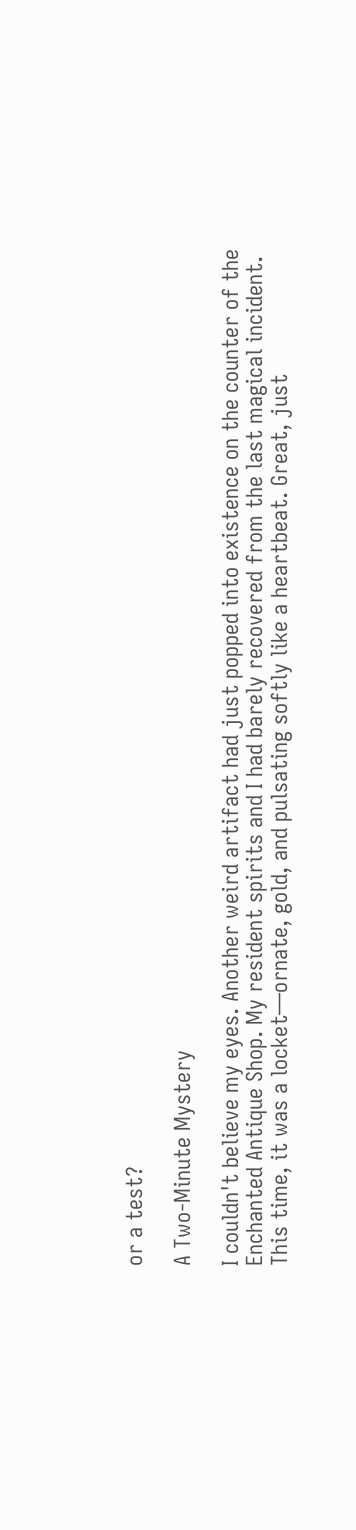or a test?

A Two-Minute Mystery

I couldn't believe my eyes. Another weird artifact had just popped into existence on the counter of the Enchanted Antique Shop. My resident spirits and I had barely recovered from the last magical incident. This time, it was a locket—ornate, gold, and pulsating softly like a heartbeat. Great, just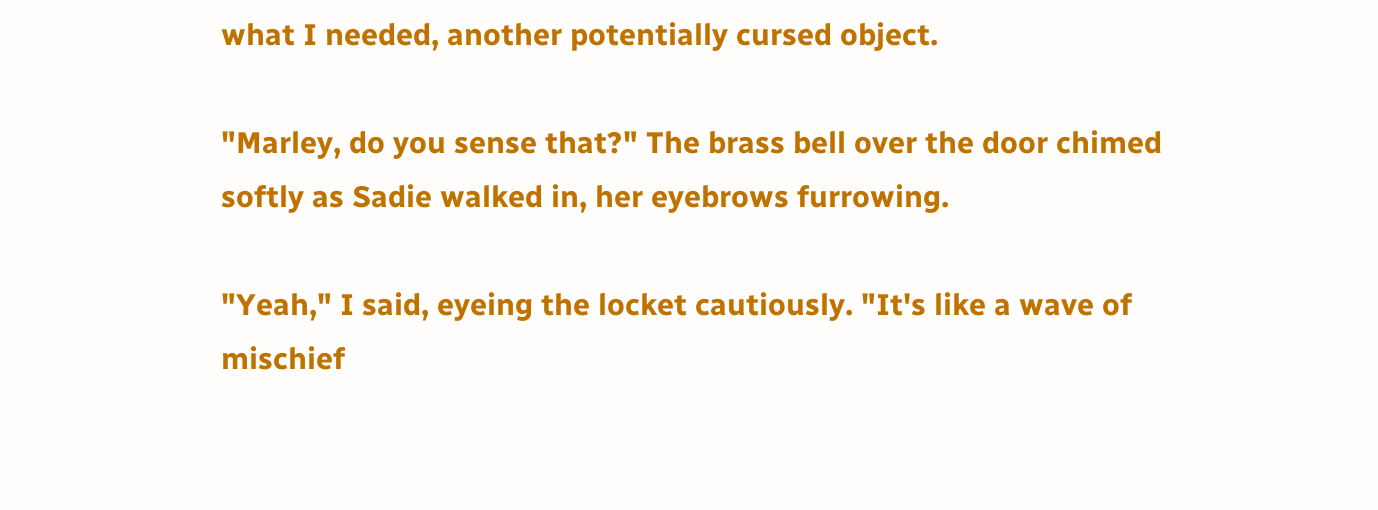what I needed, another potentially cursed object.

"Marley, do you sense that?" The brass bell over the door chimed softly as Sadie walked in, her eyebrows furrowing.

"Yeah," I said, eyeing the locket cautiously. "It's like a wave of mischief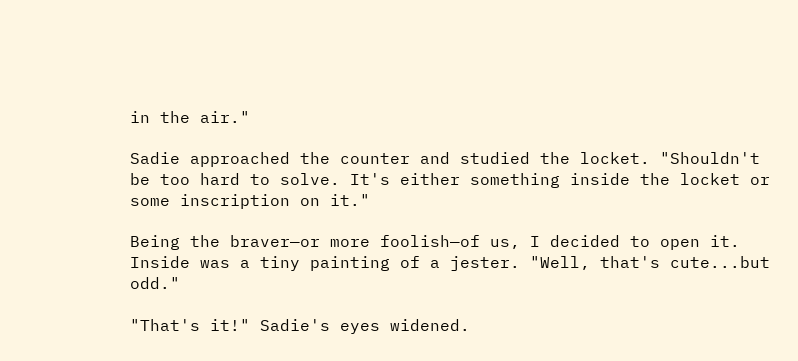in the air."

Sadie approached the counter and studied the locket. "Shouldn't be too hard to solve. It's either something inside the locket or some inscription on it."

Being the braver—or more foolish—of us, I decided to open it. Inside was a tiny painting of a jester. "Well, that's cute...but odd."

"That's it!" Sadie's eyes widened.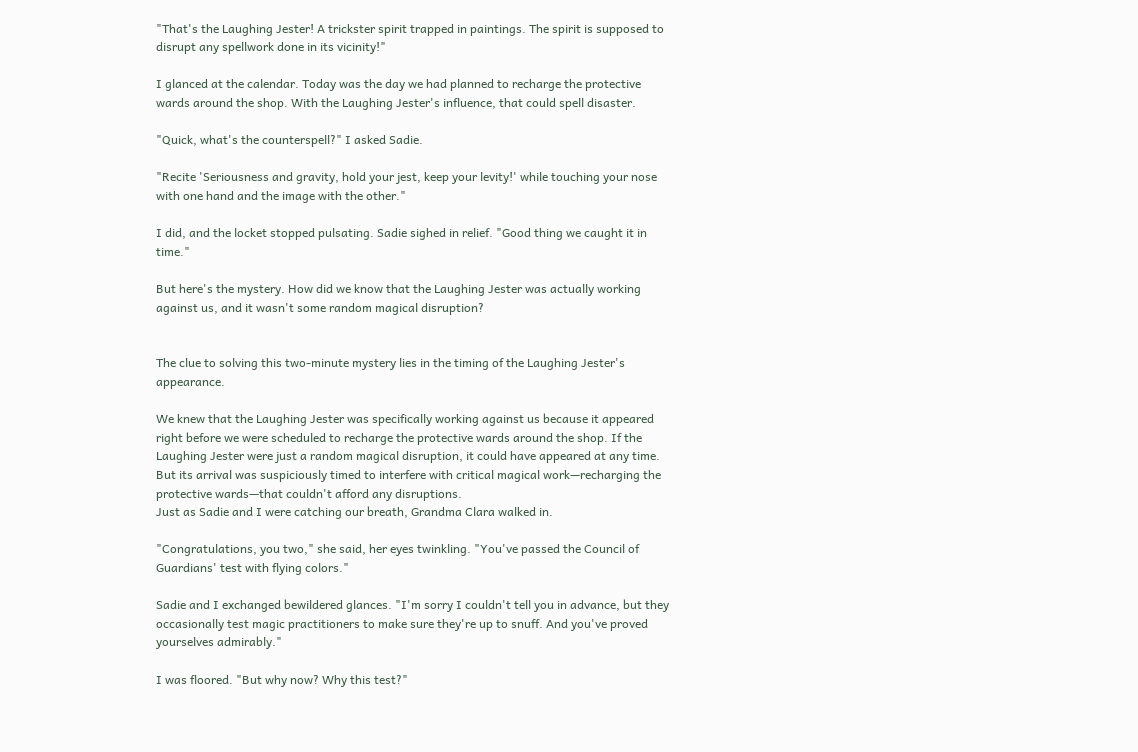"That's the Laughing Jester! A trickster spirit trapped in paintings. The spirit is supposed to disrupt any spellwork done in its vicinity!"

I glanced at the calendar. Today was the day we had planned to recharge the protective wards around the shop. With the Laughing Jester's influence, that could spell disaster.

"Quick, what's the counterspell?" I asked Sadie.

"Recite 'Seriousness and gravity, hold your jest, keep your levity!' while touching your nose with one hand and the image with the other."

I did, and the locket stopped pulsating. Sadie sighed in relief. "Good thing we caught it in time."

But here's the mystery. How did we know that the Laughing Jester was actually working against us, and it wasn't some random magical disruption?


The clue to solving this two-minute mystery lies in the timing of the Laughing Jester's appearance.

We knew that the Laughing Jester was specifically working against us because it appeared right before we were scheduled to recharge the protective wards around the shop. If the Laughing Jester were just a random magical disruption, it could have appeared at any time. But its arrival was suspiciously timed to interfere with critical magical work—recharging the protective wards—that couldn't afford any disruptions.
Just as Sadie and I were catching our breath, Grandma Clara walked in.

"Congratulations, you two," she said, her eyes twinkling. "You've passed the Council of Guardians' test with flying colors."

Sadie and I exchanged bewildered glances. "I'm sorry I couldn't tell you in advance, but they occasionally test magic practitioners to make sure they're up to snuff. And you've proved yourselves admirably."

I was floored. "But why now? Why this test?"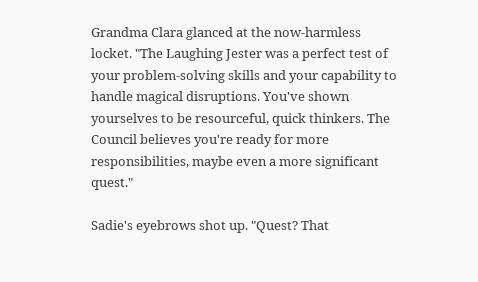Grandma Clara glanced at the now-harmless locket. "The Laughing Jester was a perfect test of your problem-solving skills and your capability to handle magical disruptions. You've shown yourselves to be resourceful, quick thinkers. The Council believes you're ready for more responsibilities, maybe even a more significant quest."

Sadie's eyebrows shot up. "Quest? That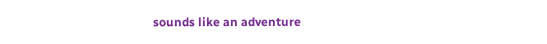sounds like an adventure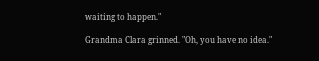waiting to happen."

Grandma Clara grinned. "Oh, you have no idea."